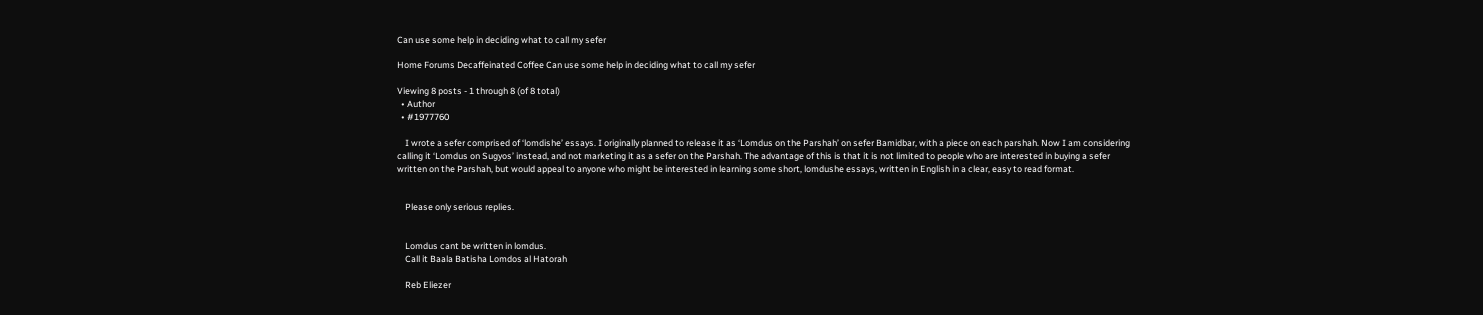Can use some help in deciding what to call my sefer

Home Forums Decaffeinated Coffee Can use some help in deciding what to call my sefer

Viewing 8 posts - 1 through 8 (of 8 total)
  • Author
  • #1977760

    I wrote a sefer comprised of ‘lomdishe’ essays. I originally planned to release it as ‘Lomdus on the Parshah’ on sefer Bamidbar, with a piece on each parshah. Now I am considering calling it ‘Lomdus on Sugyos’ instead, and not marketing it as a sefer on the Parshah. The advantage of this is that it is not limited to people who are interested in buying a sefer written on the Parshah, but would appeal to anyone who might be interested in learning some short, lomdushe essays, written in English in a clear, easy to read format.


    Please only serious replies.


    Lomdus cant be written in lomdus.
    Call it Baala Batisha Lomdos al Hatorah

    Reb Eliezer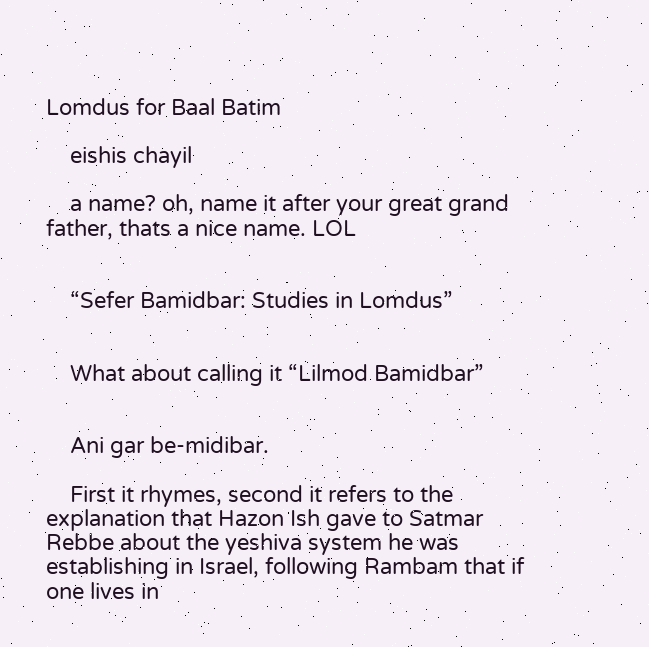Lomdus for Baal Batim

    eishis chayil

    a name? oh, name it after your great grand father, thats a nice name. LOL


    “Sefer Bamidbar: Studies in Lomdus”


    What about calling it “Lilmod Bamidbar”


    Ani gar be-midibar.

    First it rhymes, second it refers to the explanation that Hazon Ish gave to Satmar Rebbe about the yeshiva system he was establishing in Israel, following Rambam that if one lives in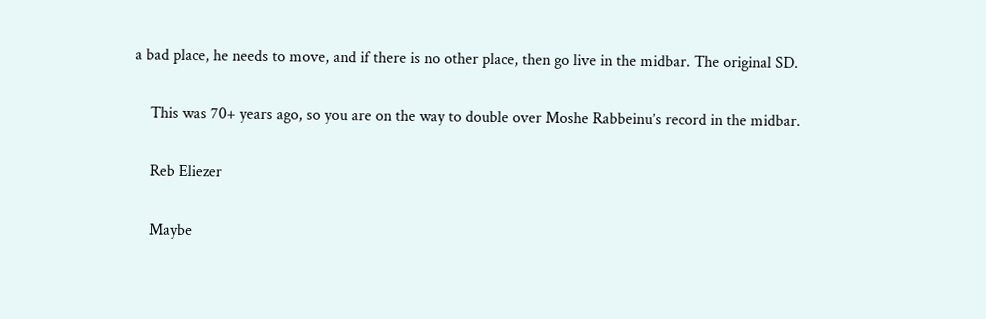a bad place, he needs to move, and if there is no other place, then go live in the midbar. The original SD.

    This was 70+ years ago, so you are on the way to double over Moshe Rabbeinu’s record in the midbar.

    Reb Eliezer

    Maybe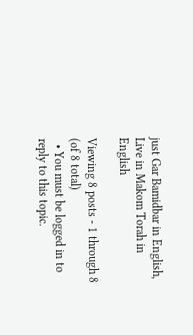just Gar Bamidbar in English, Live in Makom Torah in English

Viewing 8 posts - 1 through 8 (of 8 total)
  • You must be logged in to reply to this topic.